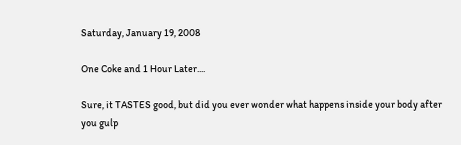Saturday, January 19, 2008

One Coke and 1 Hour Later....

Sure, it TASTES good, but did you ever wonder what happens inside your body after you gulp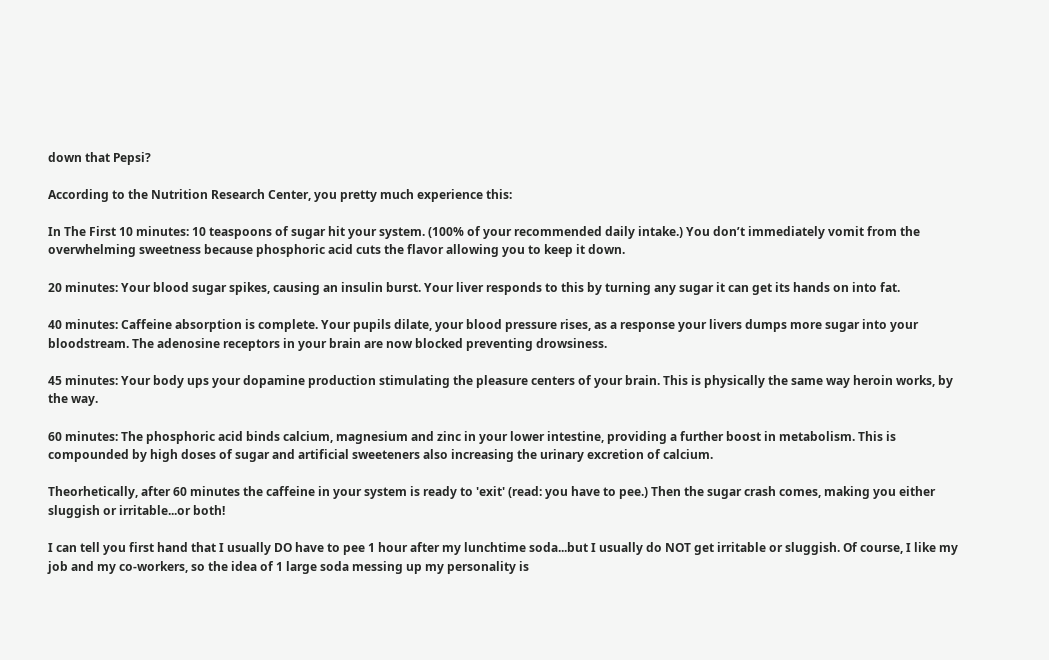down that Pepsi?

According to the Nutrition Research Center, you pretty much experience this:

In The First 10 minutes: 10 teaspoons of sugar hit your system. (100% of your recommended daily intake.) You don’t immediately vomit from the overwhelming sweetness because phosphoric acid cuts the flavor allowing you to keep it down.

20 minutes: Your blood sugar spikes, causing an insulin burst. Your liver responds to this by turning any sugar it can get its hands on into fat.

40 minutes: Caffeine absorption is complete. Your pupils dilate, your blood pressure rises, as a response your livers dumps more sugar into your bloodstream. The adenosine receptors in your brain are now blocked preventing drowsiness.

45 minutes: Your body ups your dopamine production stimulating the pleasure centers of your brain. This is physically the same way heroin works, by the way.

60 minutes: The phosphoric acid binds calcium, magnesium and zinc in your lower intestine, providing a further boost in metabolism. This is compounded by high doses of sugar and artificial sweeteners also increasing the urinary excretion of calcium.

Theorhetically, after 60 minutes the caffeine in your system is ready to 'exit' (read: you have to pee.) Then the sugar crash comes, making you either sluggish or irritable...or both!

I can tell you first hand that I usually DO have to pee 1 hour after my lunchtime soda...but I usually do NOT get irritable or sluggish. Of course, I like my job and my co-workers, so the idea of 1 large soda messing up my personality is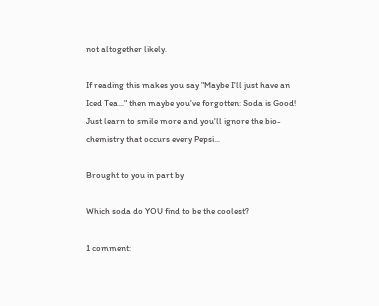not altogether likely.

If reading this makes you say "Maybe I'll just have an Iced Tea..." then maybe you've forgotten: Soda is Good! Just learn to smile more and you'll ignore the bio-chemistry that occurs every Pepsi...

Brought to you in part by

Which soda do YOU find to be the coolest?

1 comment: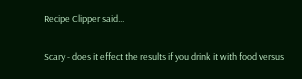Recipe Clipper said...

Scary - does it effect the results if you drink it with food versus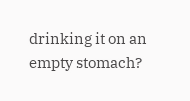drinking it on an empty stomach?